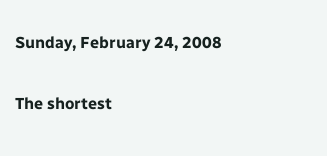Sunday, February 24, 2008

The shortest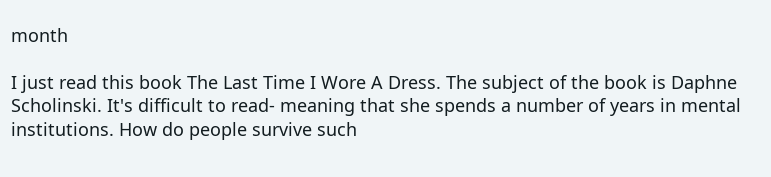month

I just read this book The Last Time I Wore A Dress. The subject of the book is Daphne Scholinski. It's difficult to read- meaning that she spends a number of years in mental institutions. How do people survive such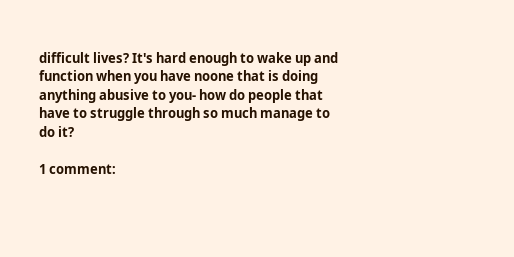difficult lives? It's hard enough to wake up and function when you have noone that is doing anything abusive to you- how do people that have to struggle through so much manage to do it?

1 comment: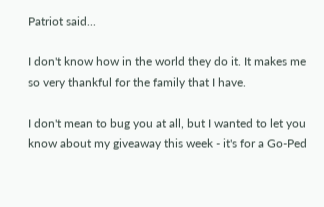Patriot said...

I don't know how in the world they do it. It makes me so very thankful for the family that I have.

I don't mean to bug you at all, but I wanted to let you know about my giveaway this week - it's for a Go-Ped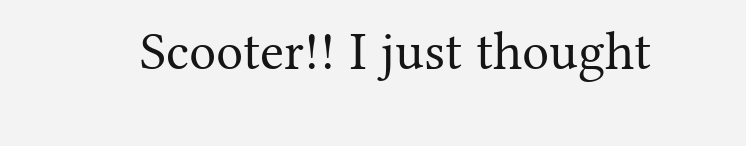Scooter!! I just thought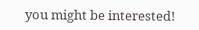you might be interested!